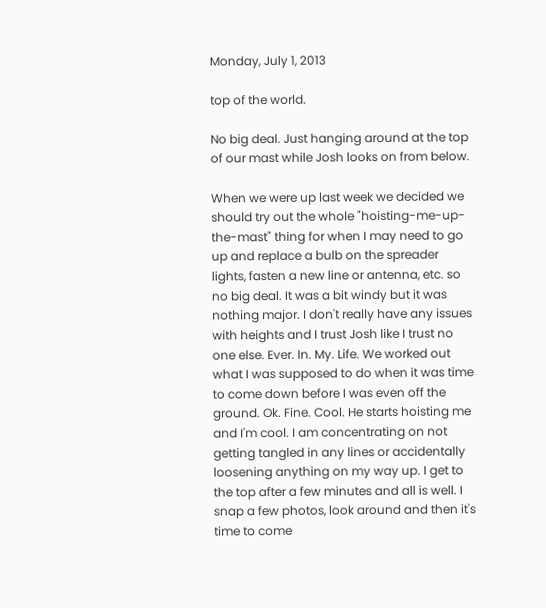Monday, July 1, 2013

top of the world.

No big deal. Just hanging around at the top of our mast while Josh looks on from below.

When we were up last week we decided we should try out the whole "hoisting-me-up-the-mast" thing for when I may need to go up and replace a bulb on the spreader lights, fasten a new line or antenna, etc. so no big deal. It was a bit windy but it was nothing major. I don't really have any issues with heights and I trust Josh like I trust no one else. Ever. In. My. Life. We worked out what I was supposed to do when it was time to come down before I was even off the ground. Ok. Fine. Cool. He starts hoisting me and I'm cool. I am concentrating on not getting tangled in any lines or accidentally loosening anything on my way up. I get to the top after a few minutes and all is well. I snap a few photos, look around and then it's time to come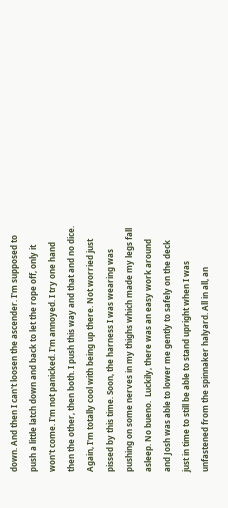down. And then I can't loosen the ascender. I'm supposed to push a little latch down and back to let the rope off, only it won't come. I'm not panicked. I'm annoyed. I try one hand then the other, then both. I push this way and that and no dice. Again, I'm totally cool with being up there. Not worried just pissed by this time. Soon, the harness I was wearing was pushing on some nerves in my thighs which made my legs fall asleep. No bueno.  Luckily, there was an easy work around and Josh was able to lower me gently to safely on the deck just in time to still be able to stand upright when I was unfastened from the spinnaker halyard. All in all, an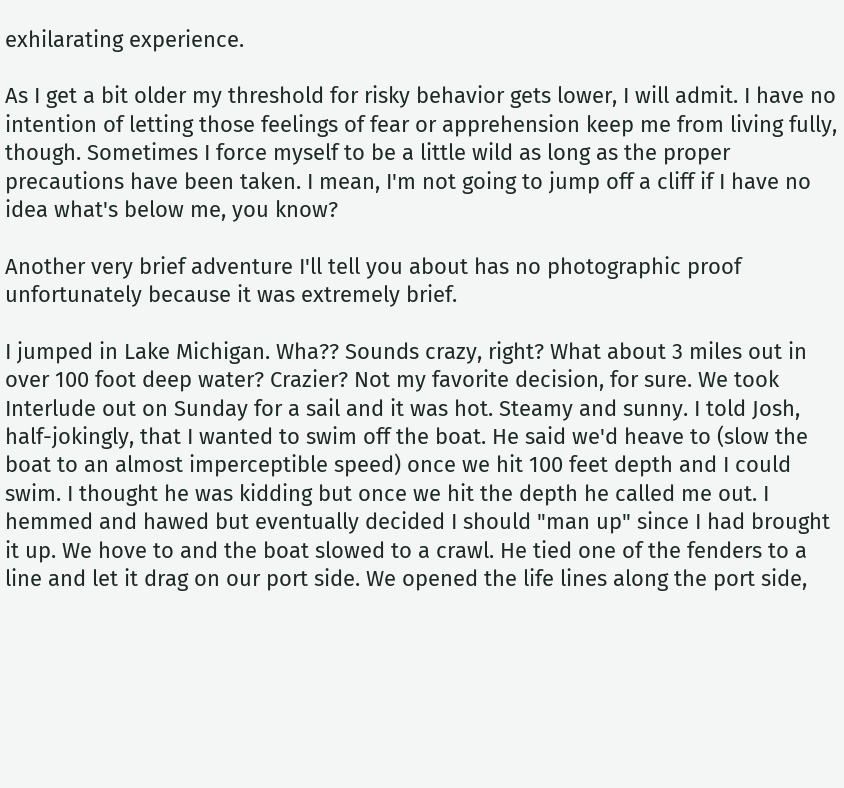exhilarating experience.

As I get a bit older my threshold for risky behavior gets lower, I will admit. I have no intention of letting those feelings of fear or apprehension keep me from living fully, though. Sometimes I force myself to be a little wild as long as the proper precautions have been taken. I mean, I'm not going to jump off a cliff if I have no idea what's below me, you know?

Another very brief adventure I'll tell you about has no photographic proof unfortunately because it was extremely brief.

I jumped in Lake Michigan. Wha?? Sounds crazy, right? What about 3 miles out in over 100 foot deep water? Crazier? Not my favorite decision, for sure. We took Interlude out on Sunday for a sail and it was hot. Steamy and sunny. I told Josh, half-jokingly, that I wanted to swim off the boat. He said we'd heave to (slow the boat to an almost imperceptible speed) once we hit 100 feet depth and I could swim. I thought he was kidding but once we hit the depth he called me out. I hemmed and hawed but eventually decided I should "man up" since I had brought it up. We hove to and the boat slowed to a crawl. He tied one of the fenders to a line and let it drag on our port side. We opened the life lines along the port side,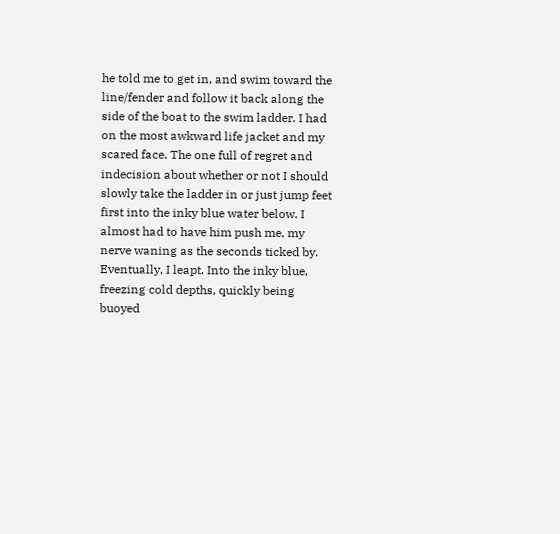he told me to get in, and swim toward the line/fender and follow it back along the side of the boat to the swim ladder. I had on the most awkward life jacket and my scared face. The one full of regret and indecision about whether or not I should slowly take the ladder in or just jump feet first into the inky blue water below. I almost had to have him push me, my nerve waning as the seconds ticked by. Eventually, I leapt. Into the inky blue, freezing cold depths, quickly being buoyed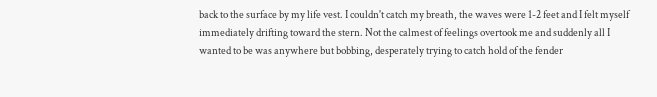back to the surface by my life vest. I couldn't catch my breath, the waves were 1-2 feet and I felt myself immediately drifting toward the stern. Not the calmest of feelings overtook me and suddenly all I wanted to be was anywhere but bobbing, desperately trying to catch hold of the fender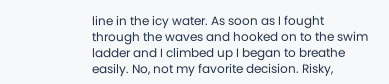line in the icy water. As soon as I fought through the waves and hooked on to the swim ladder and I climbed up I began to breathe easily. No, not my favorite decision. Risky,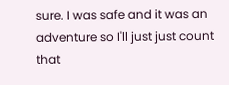sure. I was safe and it was an adventure so I'll just just count that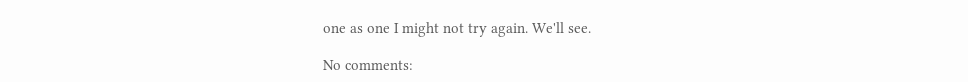one as one I might not try again. We'll see.

No comments: